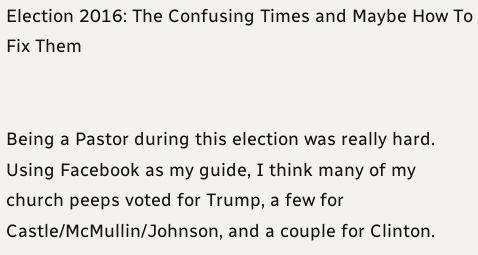Election 2016: The Confusing Times and Maybe How To Fix Them


Being a Pastor during this election was really hard. Using Facebook as my guide, I think many of my church peeps voted for Trump, a few for Castle/McMullin/Johnson, and a couple for Clinton.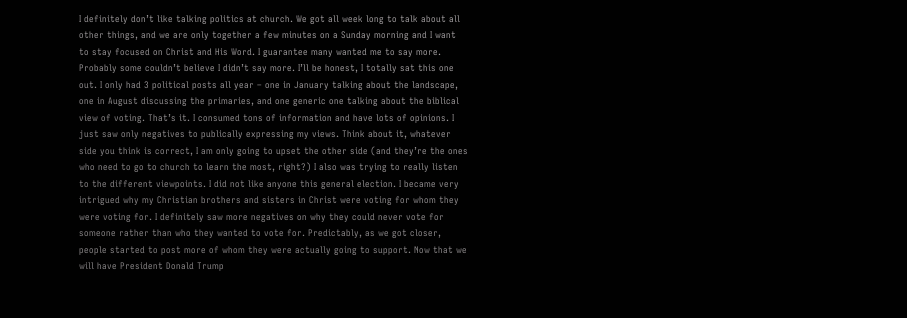I definitely don’t like talking politics at church. We got all week long to talk about all other things, and we are only together a few minutes on a Sunday morning and I want to stay focused on Christ and His Word. I guarantee many wanted me to say more. Probably some couldn’t believe I didn’t say more. I’ll be honest, I totally sat this one out. I only had 3 political posts all year – one in January talking about the landscape, one in August discussing the primaries, and one generic one talking about the biblical view of voting. That’s it. I consumed tons of information and have lots of opinions. I just saw only negatives to publically expressing my views. Think about it, whatever side you think is correct, I am only going to upset the other side (and they’re the ones who need to go to church to learn the most, right?) I also was trying to really listen to the different viewpoints. I did not like anyone this general election. I became very intrigued why my Christian brothers and sisters in Christ were voting for whom they were voting for. I definitely saw more negatives on why they could never vote for someone rather than who they wanted to vote for. Predictably, as we got closer, people started to post more of whom they were actually going to support. Now that we will have President Donald Trump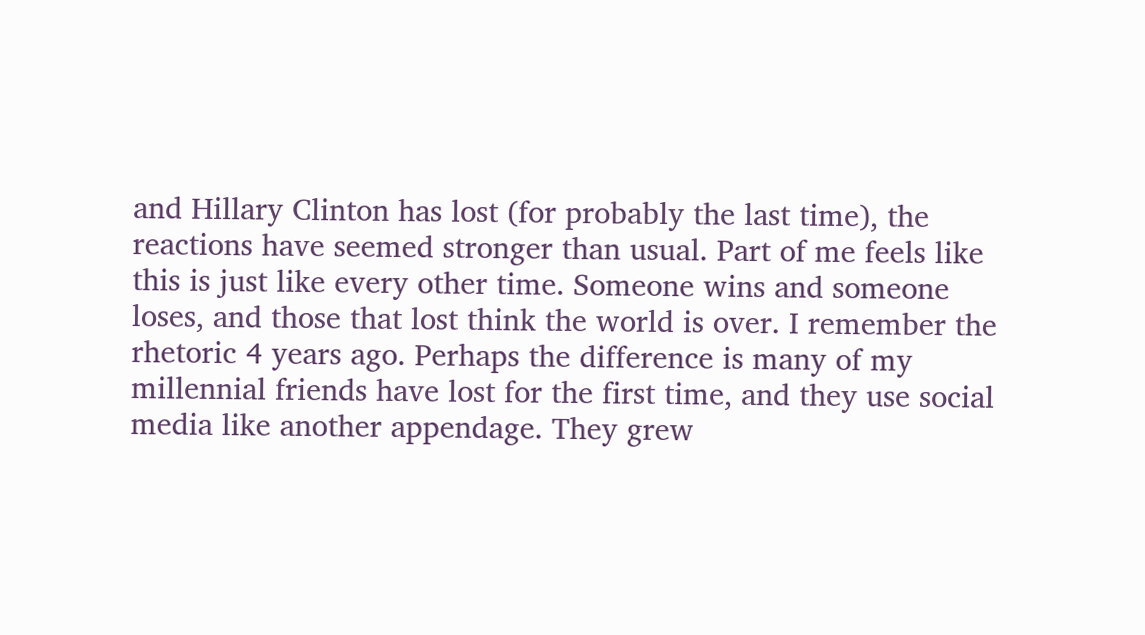and Hillary Clinton has lost (for probably the last time), the reactions have seemed stronger than usual. Part of me feels like this is just like every other time. Someone wins and someone loses, and those that lost think the world is over. I remember the rhetoric 4 years ago. Perhaps the difference is many of my millennial friends have lost for the first time, and they use social media like another appendage. They grew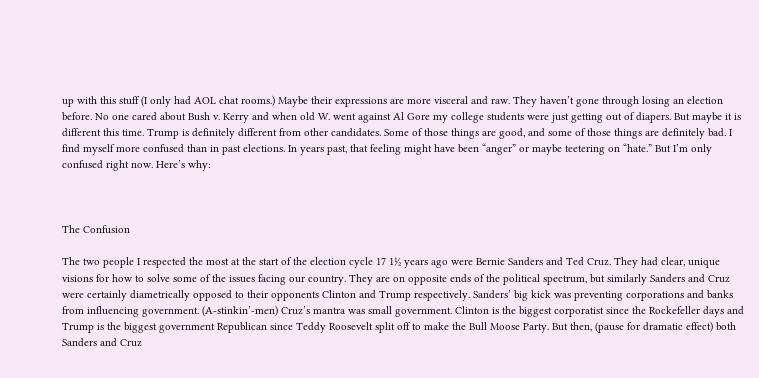up with this stuff (I only had AOL chat rooms.) Maybe their expressions are more visceral and raw. They haven’t gone through losing an election before. No one cared about Bush v. Kerry and when old W. went against Al Gore my college students were just getting out of diapers. But maybe it is different this time. Trump is definitely different from other candidates. Some of those things are good, and some of those things are definitely bad. I find myself more confused than in past elections. In years past, that feeling might have been “anger” or maybe teetering on “hate.” But I’m only confused right now. Here’s why:



The Confusion

The two people I respected the most at the start of the election cycle 17 1½ years ago were Bernie Sanders and Ted Cruz. They had clear, unique visions for how to solve some of the issues facing our country. They are on opposite ends of the political spectrum, but similarly Sanders and Cruz were certainly diametrically opposed to their opponents Clinton and Trump respectively. Sanders’ big kick was preventing corporations and banks from influencing government. (A-stinkin’-men) Cruz’s mantra was small government. Clinton is the biggest corporatist since the Rockefeller days and Trump is the biggest government Republican since Teddy Roosevelt split off to make the Bull Moose Party. But then, (pause for dramatic effect) both Sanders and Cruz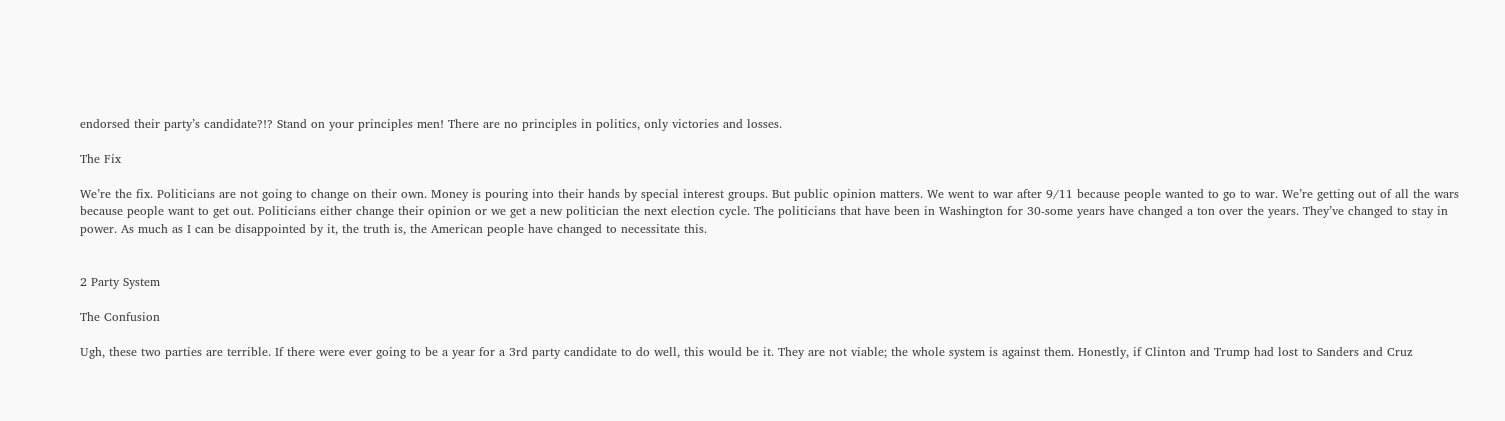endorsed their party’s candidate?!? Stand on your principles men! There are no principles in politics, only victories and losses.

The Fix

We’re the fix. Politicians are not going to change on their own. Money is pouring into their hands by special interest groups. But public opinion matters. We went to war after 9/11 because people wanted to go to war. We’re getting out of all the wars because people want to get out. Politicians either change their opinion or we get a new politician the next election cycle. The politicians that have been in Washington for 30-some years have changed a ton over the years. They’ve changed to stay in power. As much as I can be disappointed by it, the truth is, the American people have changed to necessitate this.


2 Party System

The Confusion

Ugh, these two parties are terrible. If there were ever going to be a year for a 3rd party candidate to do well, this would be it. They are not viable; the whole system is against them. Honestly, if Clinton and Trump had lost to Sanders and Cruz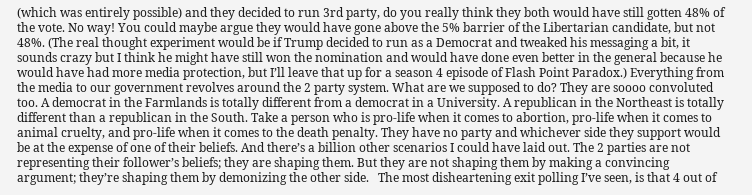(which was entirely possible) and they decided to run 3rd party, do you really think they both would have still gotten 48% of the vote. No way! You could maybe argue they would have gone above the 5% barrier of the Libertarian candidate, but not 48%. (The real thought experiment would be if Trump decided to run as a Democrat and tweaked his messaging a bit, it sounds crazy but I think he might have still won the nomination and would have done even better in the general because he would have had more media protection, but I’ll leave that up for a season 4 episode of Flash Point Paradox.) Everything from the media to our government revolves around the 2 party system. What are we supposed to do? They are soooo convoluted too. A democrat in the Farmlands is totally different from a democrat in a University. A republican in the Northeast is totally different than a republican in the South. Take a person who is pro-life when it comes to abortion, pro-life when it comes to animal cruelty, and pro-life when it comes to the death penalty. They have no party and whichever side they support would be at the expense of one of their beliefs. And there’s a billion other scenarios I could have laid out. The 2 parties are not representing their follower’s beliefs; they are shaping them. But they are not shaping them by making a convincing argument; they’re shaping them by demonizing the other side.   The most disheartening exit polling I’ve seen, is that 4 out of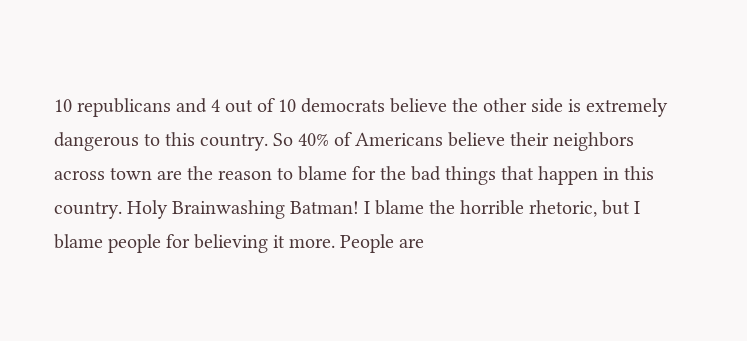10 republicans and 4 out of 10 democrats believe the other side is extremely dangerous to this country. So 40% of Americans believe their neighbors across town are the reason to blame for the bad things that happen in this country. Holy Brainwashing Batman! I blame the horrible rhetoric, but I blame people for believing it more. People are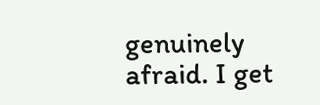genuinely afraid. I get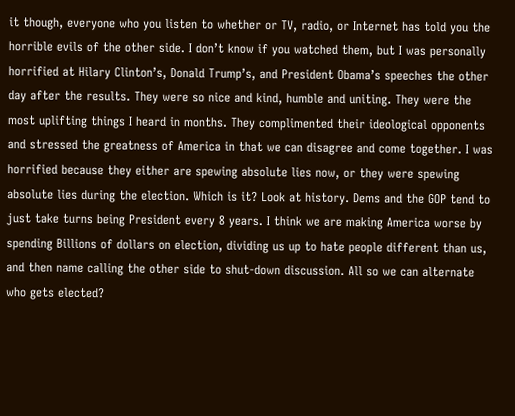it though, everyone who you listen to whether or TV, radio, or Internet has told you the horrible evils of the other side. I don’t know if you watched them, but I was personally horrified at Hilary Clinton’s, Donald Trump’s, and President Obama’s speeches the other day after the results. They were so nice and kind, humble and uniting. They were the most uplifting things I heard in months. They complimented their ideological opponents and stressed the greatness of America in that we can disagree and come together. I was horrified because they either are spewing absolute lies now, or they were spewing absolute lies during the election. Which is it? Look at history. Dems and the GOP tend to just take turns being President every 8 years. I think we are making America worse by spending Billions of dollars on election, dividing us up to hate people different than us, and then name calling the other side to shut-down discussion. All so we can alternate who gets elected?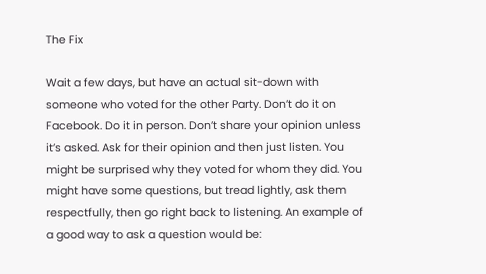The Fix

Wait a few days, but have an actual sit-down with someone who voted for the other Party. Don’t do it on Facebook. Do it in person. Don’t share your opinion unless it’s asked. Ask for their opinion and then just listen. You might be surprised why they voted for whom they did. You might have some questions, but tread lightly, ask them respectfully, then go right back to listening. An example of a good way to ask a question would be: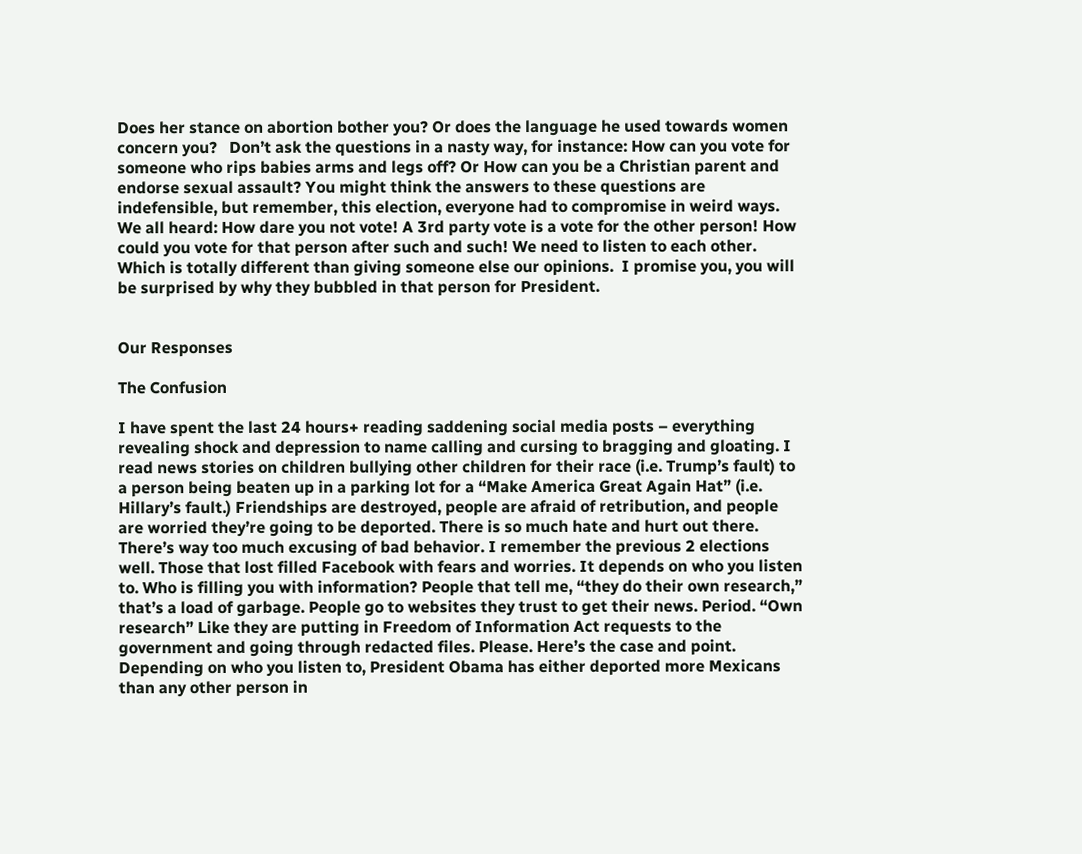Does her stance on abortion bother you? Or does the language he used towards women concern you?   Don’t ask the questions in a nasty way, for instance: How can you vote for someone who rips babies arms and legs off? Or How can you be a Christian parent and endorse sexual assault? You might think the answers to these questions are indefensible, but remember, this election, everyone had to compromise in weird ways. We all heard: How dare you not vote! A 3rd party vote is a vote for the other person! How could you vote for that person after such and such! We need to listen to each other. Which is totally different than giving someone else our opinions.  I promise you, you will be surprised by why they bubbled in that person for President.


Our Responses

The Confusion

I have spent the last 24 hours+ reading saddening social media posts – everything revealing shock and depression to name calling and cursing to bragging and gloating. I read news stories on children bullying other children for their race (i.e. Trump’s fault) to a person being beaten up in a parking lot for a “Make America Great Again Hat” (i.e. Hillary’s fault.) Friendships are destroyed, people are afraid of retribution, and people are worried they’re going to be deported. There is so much hate and hurt out there. There’s way too much excusing of bad behavior. I remember the previous 2 elections well. Those that lost filled Facebook with fears and worries. It depends on who you listen to. Who is filling you with information? People that tell me, “they do their own research,” that’s a load of garbage. People go to websites they trust to get their news. Period. “Own research” Like they are putting in Freedom of Information Act requests to the government and going through redacted files. Please. Here’s the case and point. Depending on who you listen to, President Obama has either deported more Mexicans than any other person in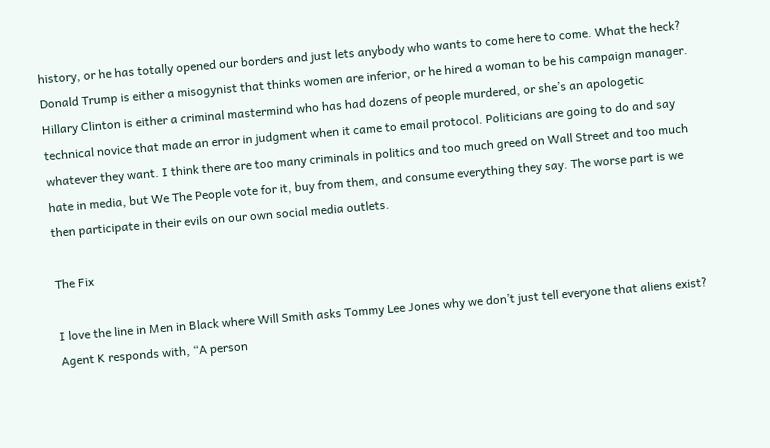history, or he has totally opened our borders and just lets anybody who wants to come here to come. What the heck? Donald Trump is either a misogynist that thinks women are inferior, or he hired a woman to be his campaign manager. Hillary Clinton is either a criminal mastermind who has had dozens of people murdered, or she’s an apologetic technical novice that made an error in judgment when it came to email protocol. Politicians are going to do and say whatever they want. I think there are too many criminals in politics and too much greed on Wall Street and too much hate in media, but We The People vote for it, buy from them, and consume everything they say. The worse part is we then participate in their evils on our own social media outlets.

The Fix

I love the line in Men in Black where Will Smith asks Tommy Lee Jones why we don’t just tell everyone that aliens exist? Agent K responds with, “A person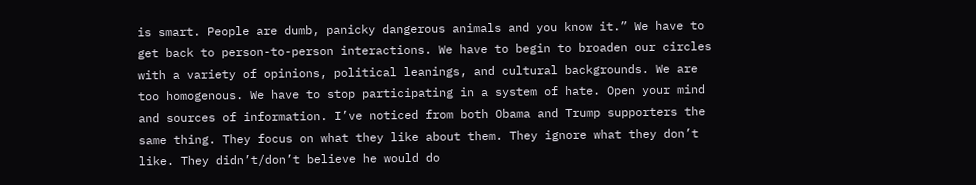is smart. People are dumb, panicky dangerous animals and you know it.” We have to get back to person-to-person interactions. We have to begin to broaden our circles with a variety of opinions, political leanings, and cultural backgrounds. We are too homogenous. We have to stop participating in a system of hate. Open your mind and sources of information. I’ve noticed from both Obama and Trump supporters the same thing. They focus on what they like about them. They ignore what they don’t like. They didn’t/don’t believe he would do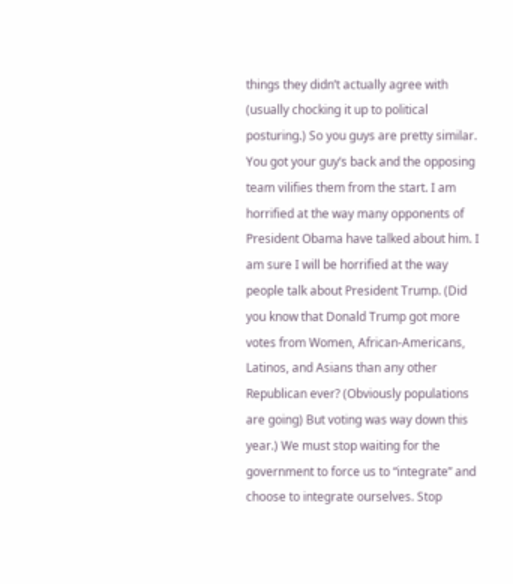things they didn’t actually agree with (usually chocking it up to political posturing.) So you guys are pretty similar. You got your guy’s back and the opposing team vilifies them from the start. I am horrified at the way many opponents of President Obama have talked about him. I am sure I will be horrified at the way people talk about President Trump. (Did you know that Donald Trump got more votes from Women, African-Americans, Latinos, and Asians than any other Republican ever? (Obviously populations are going) But voting was way down this year.) We must stop waiting for the government to force us to “integrate” and choose to integrate ourselves. Stop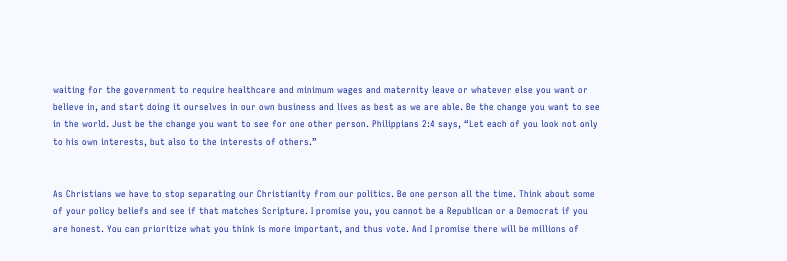waiting for the government to require healthcare and minimum wages and maternity leave or whatever else you want or believe in, and start doing it ourselves in our own business and lives as best as we are able. Be the change you want to see in the world. Just be the change you want to see for one other person. Philippians 2:4 says, “Let each of you look not only to his own interests, but also to the interests of others.”


As Christians we have to stop separating our Christianity from our politics. Be one person all the time. Think about some of your policy beliefs and see if that matches Scripture. I promise you, you cannot be a Republican or a Democrat if you are honest. You can prioritize what you think is more important, and thus vote. And I promise there will be millions of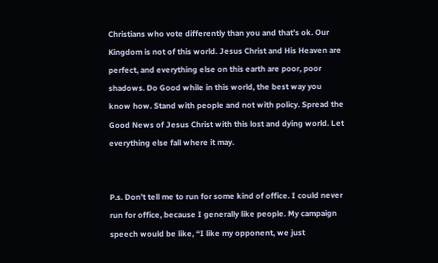Christians who vote differently than you and that’s ok. Our Kingdom is not of this world. Jesus Christ and His Heaven are perfect, and everything else on this earth are poor, poor shadows. Do Good while in this world, the best way you know how. Stand with people and not with policy. Spread the Good News of Jesus Christ with this lost and dying world. Let everything else fall where it may.


P.s. Don’t tell me to run for some kind of office. I could never run for office, because I generally like people. My campaign speech would be like, “I like my opponent, we just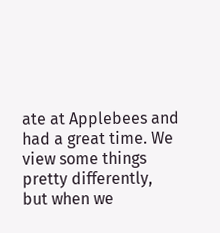ate at Applebees and had a great time. We view some things pretty differently, but when we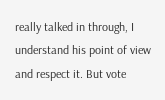really talked in through, I understand his point of view and respect it. But vote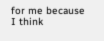for me because I think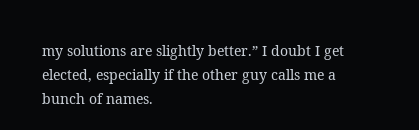my solutions are slightly better.” I doubt I get elected, especially if the other guy calls me a bunch of names.